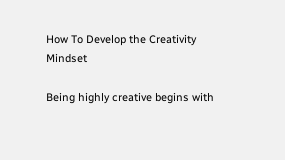How To Develop the Creativity Mindset

Being highly creative begins with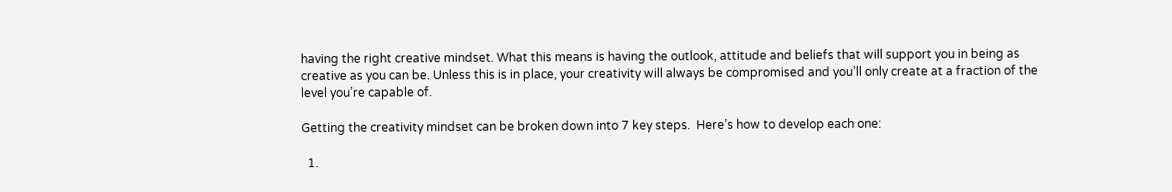having the right creative mindset. What this means is having the outlook, attitude and beliefs that will support you in being as creative as you can be. Unless this is in place, your creativity will always be compromised and you’ll only create at a fraction of the level you’re capable of.

Getting the creativity mindset can be broken down into 7 key steps.  Here’s how to develop each one:

  1.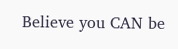Believe you CAN be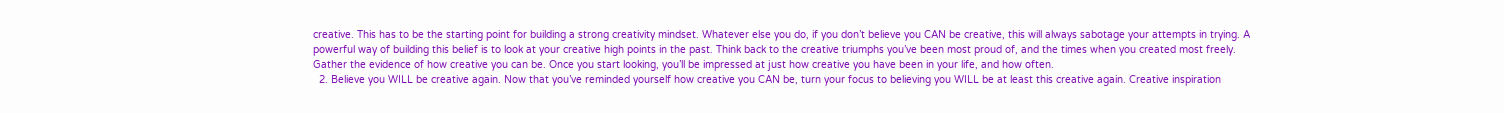creative. This has to be the starting point for building a strong creativity mindset. Whatever else you do, if you don’t believe you CAN be creative, this will always sabotage your attempts in trying. A powerful way of building this belief is to look at your creative high points in the past. Think back to the creative triumphs you’ve been most proud of, and the times when you created most freely. Gather the evidence of how creative you can be. Once you start looking, you’ll be impressed at just how creative you have been in your life, and how often.
  2. Believe you WILL be creative again. Now that you’ve reminded yourself how creative you CAN be, turn your focus to believing you WILL be at least this creative again. Creative inspiration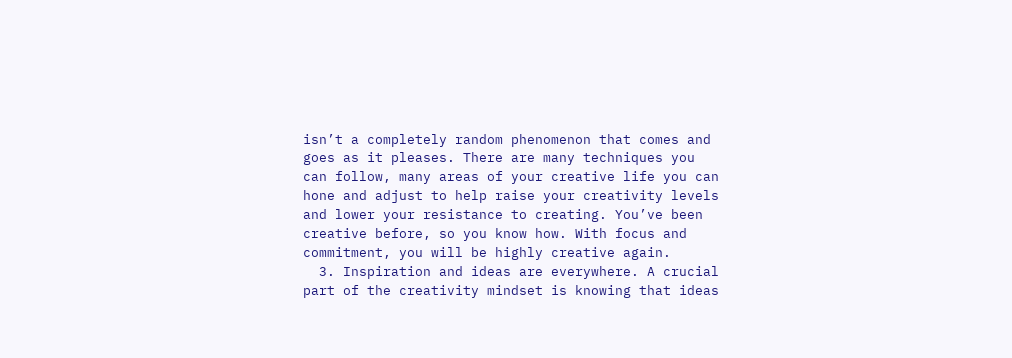isn’t a completely random phenomenon that comes and goes as it pleases. There are many techniques you can follow, many areas of your creative life you can hone and adjust to help raise your creativity levels and lower your resistance to creating. You’ve been creative before, so you know how. With focus and commitment, you will be highly creative again.
  3. Inspiration and ideas are everywhere. A crucial part of the creativity mindset is knowing that ideas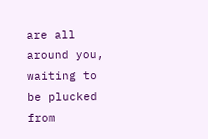are all around you, waiting to be plucked from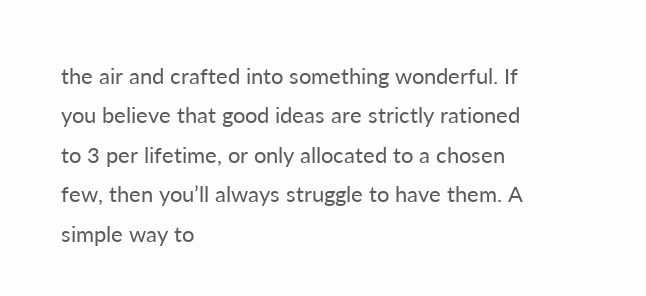the air and crafted into something wonderful. If you believe that good ideas are strictly rationed to 3 per lifetime, or only allocated to a chosen few, then you’ll always struggle to have them. A simple way to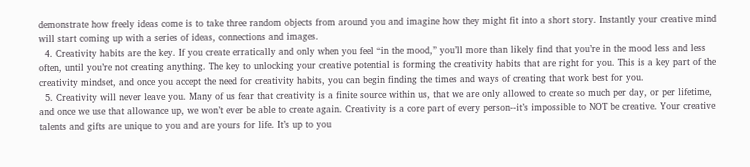demonstrate how freely ideas come is to take three random objects from around you and imagine how they might fit into a short story. Instantly your creative mind will start coming up with a series of ideas, connections and images.
  4. Creativity habits are the key. If you create erratically and only when you feel “in the mood,” you’ll more than likely find that you’re in the mood less and less often, until you’re not creating anything. The key to unlocking your creative potential is forming the creativity habits that are right for you. This is a key part of the creativity mindset, and once you accept the need for creativity habits, you can begin finding the times and ways of creating that work best for you.
  5. Creativity will never leave you. Many of us fear that creativity is a finite source within us, that we are only allowed to create so much per day, or per lifetime, and once we use that allowance up, we won’t ever be able to create again. Creativity is a core part of every person--it’s impossible to NOT be creative. Your creative talents and gifts are unique to you and are yours for life. It’s up to you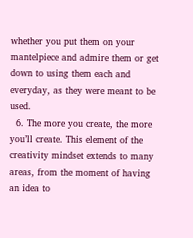whether you put them on your mantelpiece and admire them or get down to using them each and everyday, as they were meant to be used.
  6. The more you create, the more you’ll create. This element of the creativity mindset extends to many areas, from the moment of having an idea to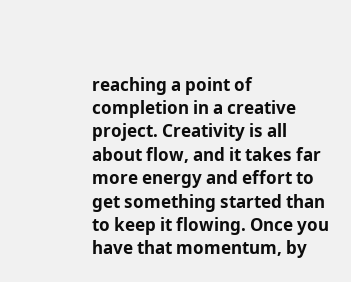reaching a point of completion in a creative project. Creativity is all about flow, and it takes far more energy and effort to get something started than to keep it flowing. Once you have that momentum, by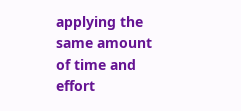applying the same amount of time and effort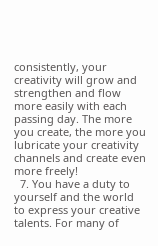consistently, your creativity will grow and strengthen and flow more easily with each passing day. The more you create, the more you lubricate your creativity channels and create even more freely!
  7. You have a duty to yourself and the world to express your creative talents. For many of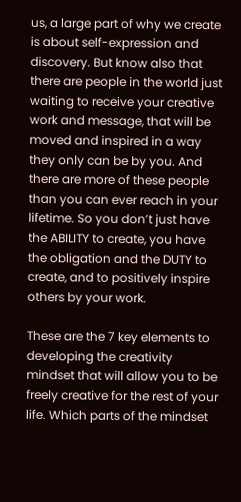us, a large part of why we create is about self-expression and discovery. But know also that there are people in the world just waiting to receive your creative work and message, that will be moved and inspired in a way they only can be by you. And there are more of these people than you can ever reach in your lifetime. So you don’t just have the ABILITY to create, you have the obligation and the DUTY to create, and to positively inspire others by your work.

These are the 7 key elements to developing the creativity mindset that will allow you to be freely creative for the rest of your life. Which parts of the mindset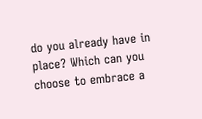do you already have in place? Which can you choose to embrace a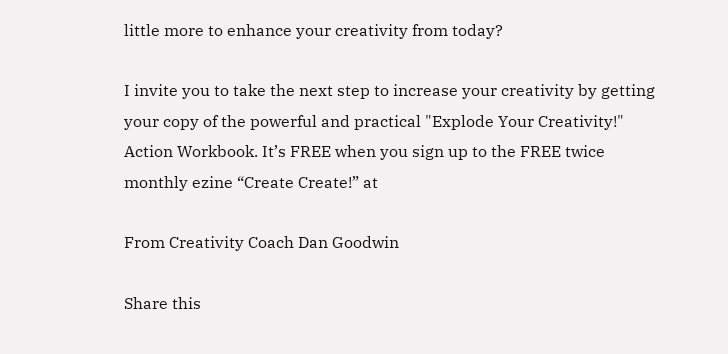little more to enhance your creativity from today?

I invite you to take the next step to increase your creativity by getting your copy of the powerful and practical "Explode Your Creativity!" Action Workbook. It’s FREE when you sign up to the FREE twice monthly ezine “Create Create!” at

From Creativity Coach Dan Goodwin

Share this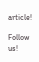article!

Follow us!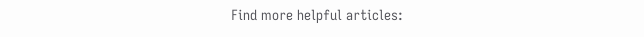Find more helpful articles: